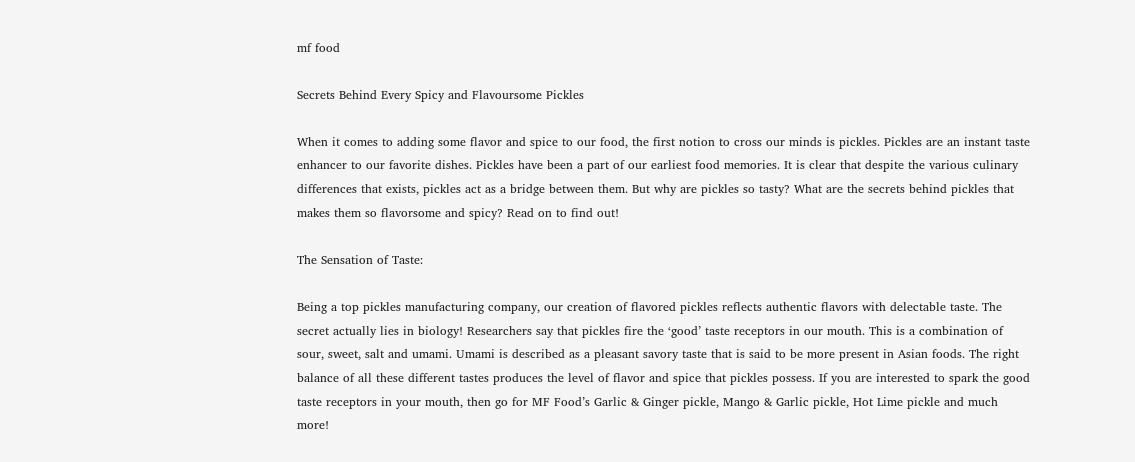mf food

Secrets Behind Every Spicy and Flavoursome Pickles

When it comes to adding some flavor and spice to our food, the first notion to cross our minds is pickles. Pickles are an instant taste enhancer to our favorite dishes. Pickles have been a part of our earliest food memories. It is clear that despite the various culinary differences that exists, pickles act as a bridge between them. But why are pickles so tasty? What are the secrets behind pickles that makes them so flavorsome and spicy? Read on to find out!

The Sensation of Taste:

Being a top pickles manufacturing company, our creation of flavored pickles reflects authentic flavors with delectable taste. The secret actually lies in biology! Researchers say that pickles fire the ‘good’ taste receptors in our mouth. This is a combination of sour, sweet, salt and umami. Umami is described as a pleasant savory taste that is said to be more present in Asian foods. The right balance of all these different tastes produces the level of flavor and spice that pickles possess. If you are interested to spark the good taste receptors in your mouth, then go for MF Food’s Garlic & Ginger pickle, Mango & Garlic pickle, Hot Lime pickle and much more!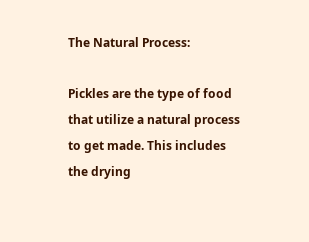The Natural Process:

Pickles are the type of food that utilize a natural process to get made. This includes the drying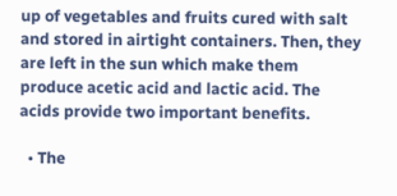up of vegetables and fruits cured with salt and stored in airtight containers. Then, they are left in the sun which make them produce acetic acid and lactic acid. The acids provide two important benefits.

  • The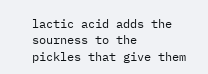lactic acid adds the sourness to the pickles that give them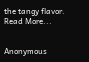the tangy flavor. Read More...


Anonymous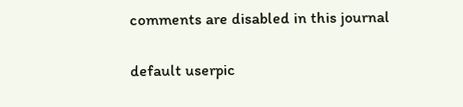comments are disabled in this journal

default userpic